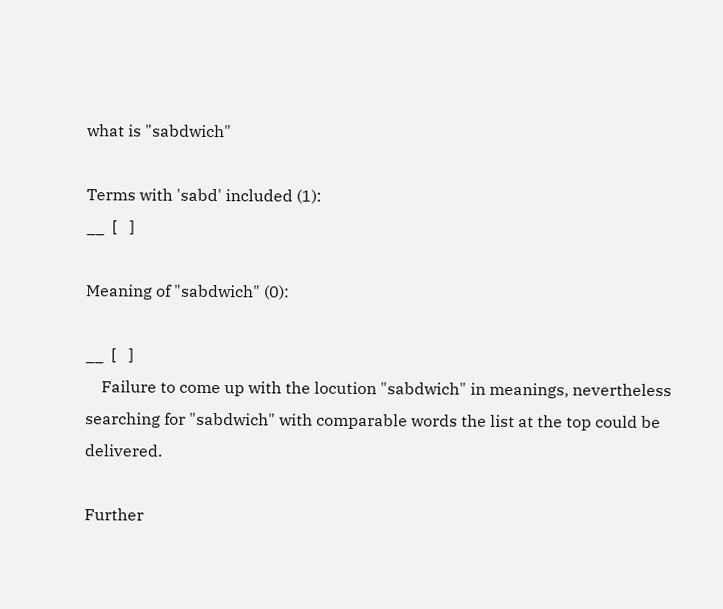what is "sabdwich"

Terms with 'sabd' included (1):
__  [   ]

Meaning of "sabdwich" (0):

__  [   ]
    Failure to come up with the locution "sabdwich" in meanings, nevertheless searching for "sabdwich" with comparable words the list at the top could be delivered.

Further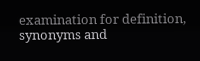examination for definition, synonyms and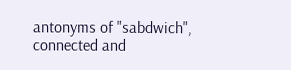antonyms of "sabdwich", connected and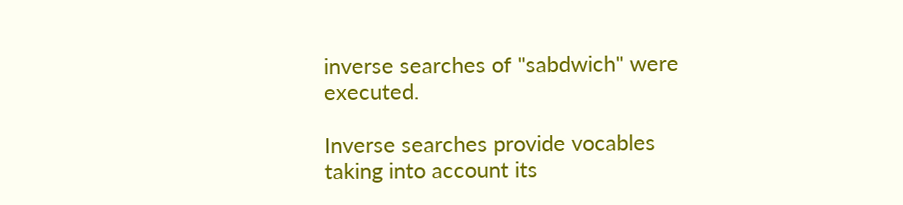inverse searches of "sabdwich" were executed.

Inverse searches provide vocables taking into account its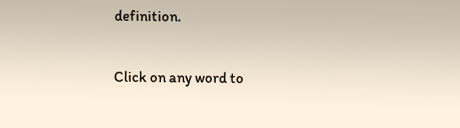definition.

Click on any word to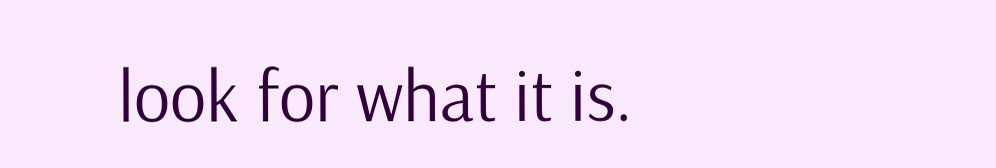look for what it is.